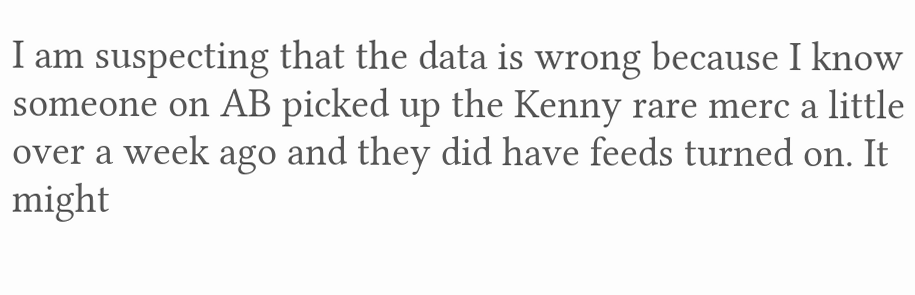I am suspecting that the data is wrong because I know someone on AB picked up the Kenny rare merc a little over a week ago and they did have feeds turned on. It might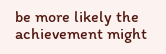be more likely the achievement might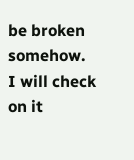be broken somehow. I will check on it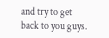and try to get back to you guys.